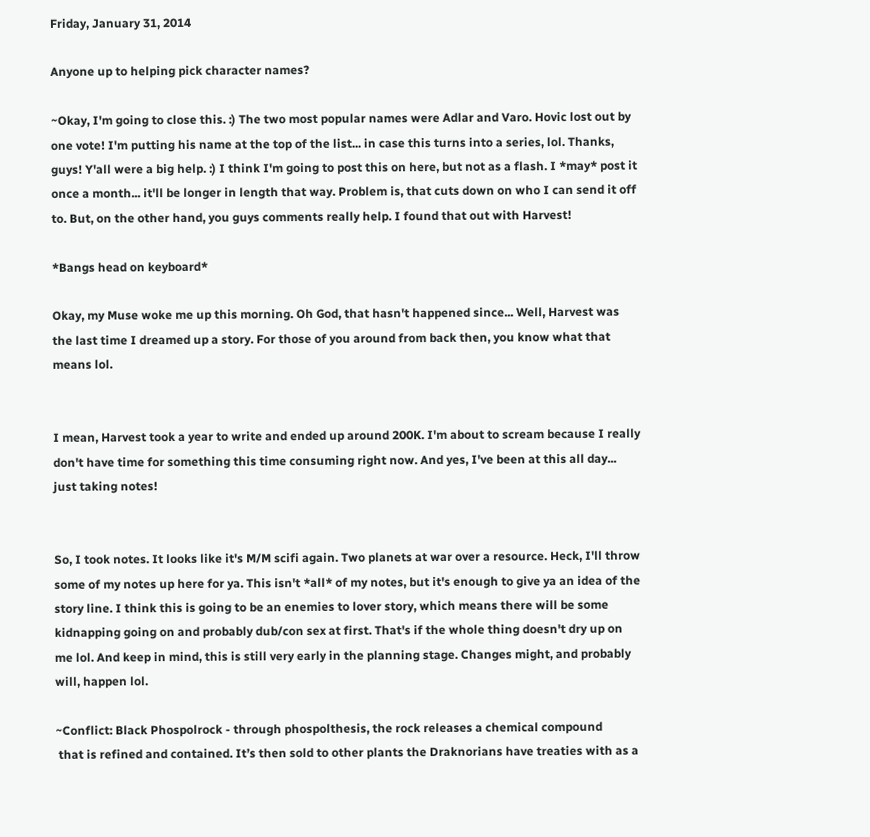Friday, January 31, 2014

Anyone up to helping pick character names?

~Okay, I'm going to close this. :) The two most popular names were Adlar and Varo. Hovic lost out by one vote! I'm putting his name at the top of the list... in case this turns into a series, lol. Thanks, guys! Y'all were a big help. :) I think I'm going to post this on here, but not as a flash. I *may* post it once a month... it'll be longer in length that way. Problem is, that cuts down on who I can send it off to. But, on the other hand, you guys comments really help. I found that out with Harvest!

*Bangs head on keyboard*

Okay, my Muse woke me up this morning. Oh God, that hasn't happened since... Well, Harvest was the last time I dreamed up a story. For those of you around from back then, you know what that means lol.


I mean, Harvest took a year to write and ended up around 200K. I'm about to scream because I really don't have time for something this time consuming right now. And yes, I've been at this all day... just taking notes!


So, I took notes. It looks like it's M/M scifi again. Two planets at war over a resource. Heck, I'll throw some of my notes up here for ya. This isn't *all* of my notes, but it's enough to give ya an idea of the story line. I think this is going to be an enemies to lover story, which means there will be some kidnapping going on and probably dub/con sex at first. That's if the whole thing doesn't dry up on me lol. And keep in mind, this is still very early in the planning stage. Changes might, and probably will, happen lol.

~Conflict: Black Phospolrock - through phospolthesis, the rock releases a chemical compound
 that is refined and contained. It’s then sold to other plants the Draknorians have treaties with as a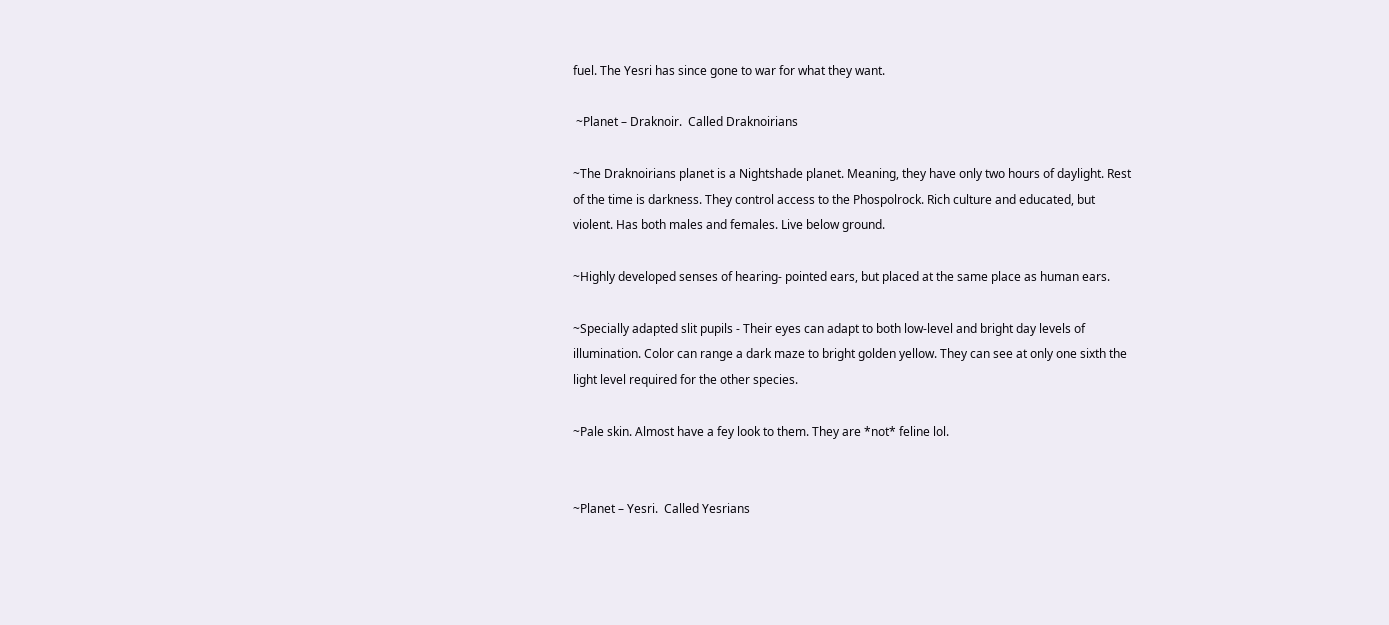fuel. The Yesri has since gone to war for what they want.

 ~Planet – Draknoir.  Called Draknoirians

~The Draknoirians planet is a Nightshade planet. Meaning, they have only two hours of daylight. Rest of the time is darkness. They control access to the Phospolrock. Rich culture and educated, but violent. Has both males and females. Live below ground.

~Highly developed senses of hearing- pointed ears, but placed at the same place as human ears.

~Specially adapted slit pupils - Their eyes can adapt to both low-level and bright day levels of illumination. Color can range a dark maze to bright golden yellow. They can see at only one sixth the light level required for the other species.

~Pale skin. Almost have a fey look to them. They are *not* feline lol.


~Planet – Yesri.  Called Yesrians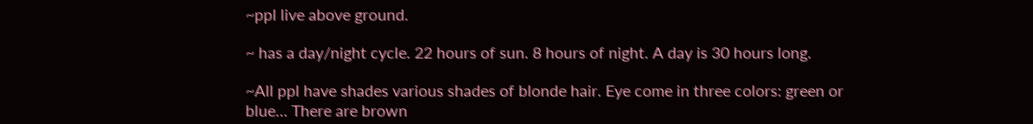~ppl live above ground.

~ has a day/night cycle. 22 hours of sun. 8 hours of night. A day is 30 hours long.

~All ppl have shades various shades of blonde hair. Eye come in three colors: green or blue… There are brown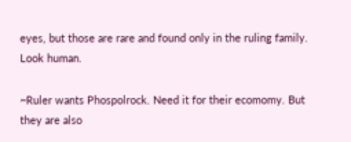eyes, but those are rare and found only in the ruling family. Look human.

~Ruler wants Phospolrock. Need it for their ecomomy. But they are also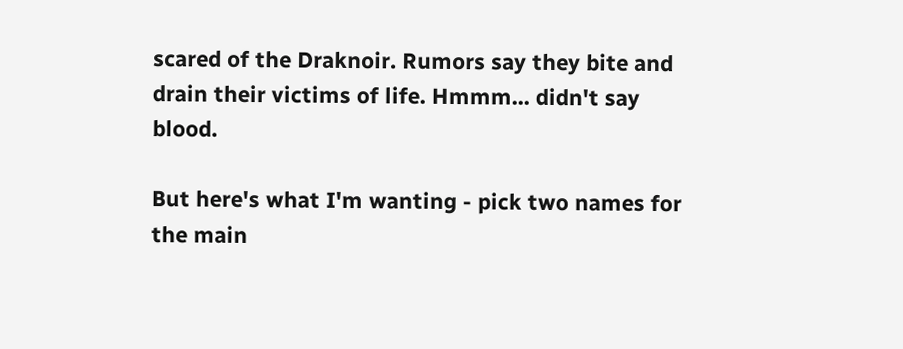scared of the Draknoir. Rumors say they bite and drain their victims of life. Hmmm... didn't say blood.

But here's what I'm wanting - pick two names for the main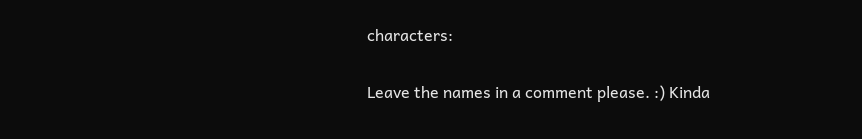characters:

Leave the names in a comment please. :) Kinda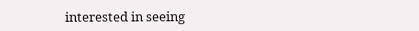interested in seeing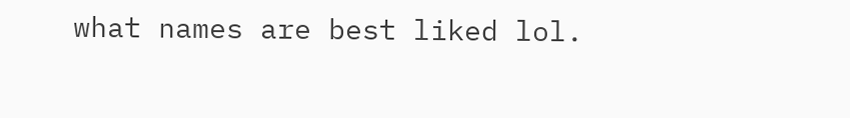what names are best liked lol.